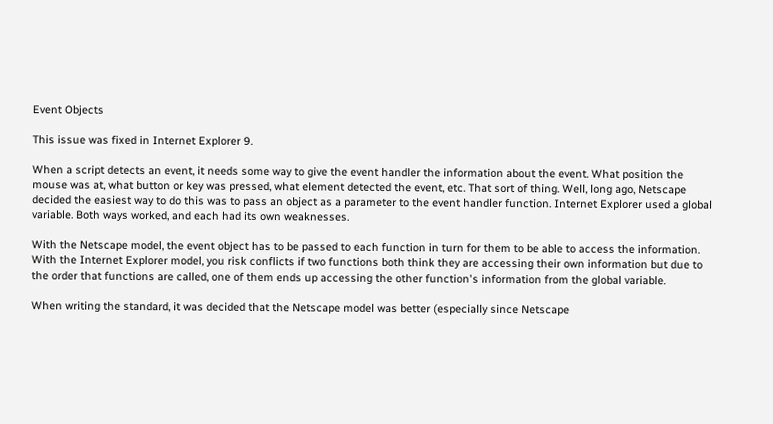Event Objects

This issue was fixed in Internet Explorer 9.

When a script detects an event, it needs some way to give the event handler the information about the event. What position the mouse was at, what button or key was pressed, what element detected the event, etc. That sort of thing. Well, long ago, Netscape decided the easiest way to do this was to pass an object as a parameter to the event handler function. Internet Explorer used a global variable. Both ways worked, and each had its own weaknesses.

With the Netscape model, the event object has to be passed to each function in turn for them to be able to access the information. With the Internet Explorer model, you risk conflicts if two functions both think they are accessing their own information but due to the order that functions are called, one of them ends up accessing the other function's information from the global variable.

When writing the standard, it was decided that the Netscape model was better (especially since Netscape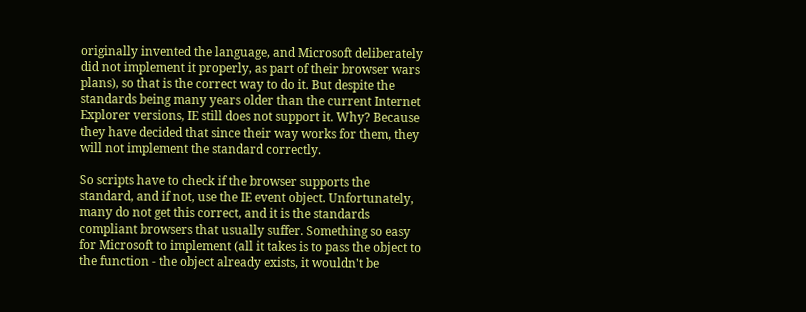originally invented the language, and Microsoft deliberately did not implement it properly, as part of their browser wars plans), so that is the correct way to do it. But despite the standards being many years older than the current Internet Explorer versions, IE still does not support it. Why? Because they have decided that since their way works for them, they will not implement the standard correctly.

So scripts have to check if the browser supports the standard, and if not, use the IE event object. Unfortunately, many do not get this correct, and it is the standards compliant browsers that usually suffer. Something so easy for Microsoft to implement (all it takes is to pass the object to the function - the object already exists, it wouldn't be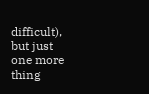difficult), but just one more thing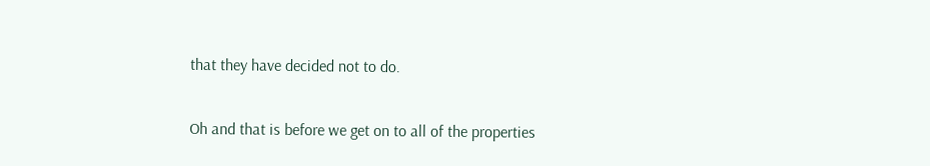that they have decided not to do.

Oh and that is before we get on to all of the properties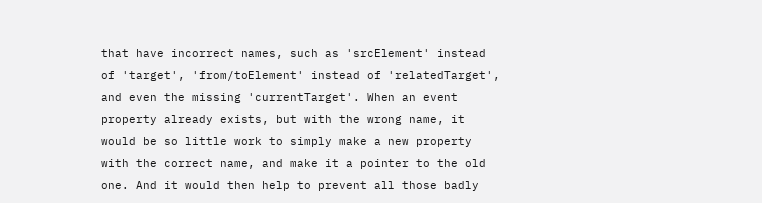that have incorrect names, such as 'srcElement' instead of 'target', 'from/toElement' instead of 'relatedTarget', and even the missing 'currentTarget'. When an event property already exists, but with the wrong name, it would be so little work to simply make a new property with the correct name, and make it a pointer to the old one. And it would then help to prevent all those badly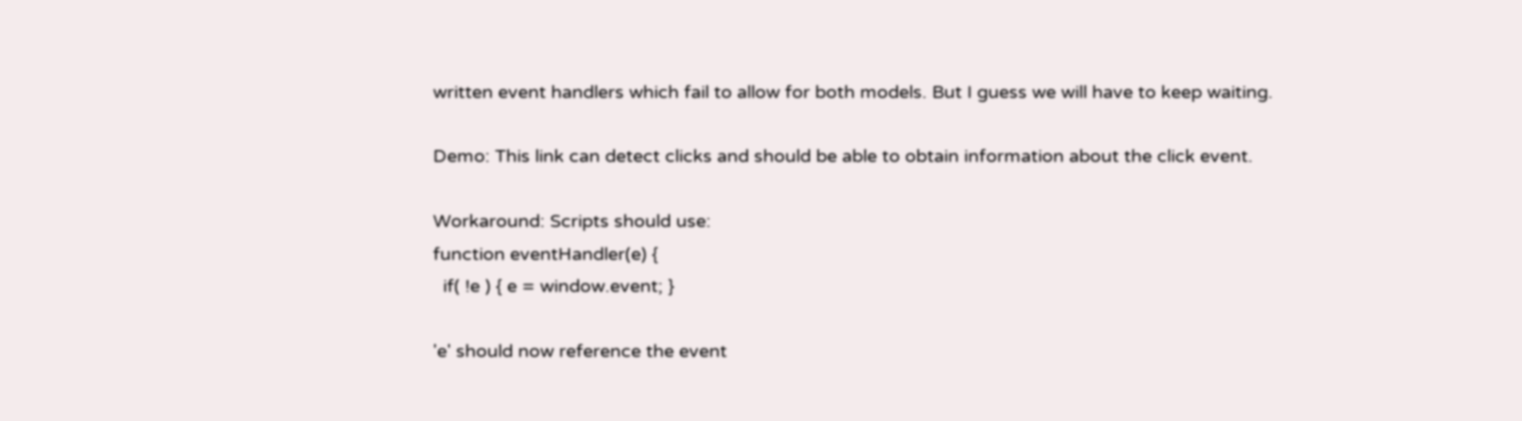written event handlers which fail to allow for both models. But I guess we will have to keep waiting.

Demo: This link can detect clicks and should be able to obtain information about the click event.

Workaround: Scripts should use:
function eventHandler(e) {
  if( !e ) { e = window.event; }

'e' should now reference the event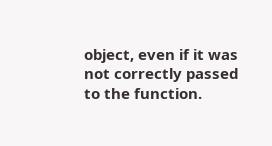object, even if it was not correctly passed to the function.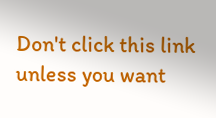Don't click this link unless you want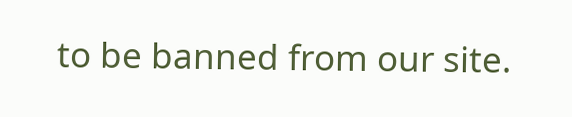to be banned from our site.